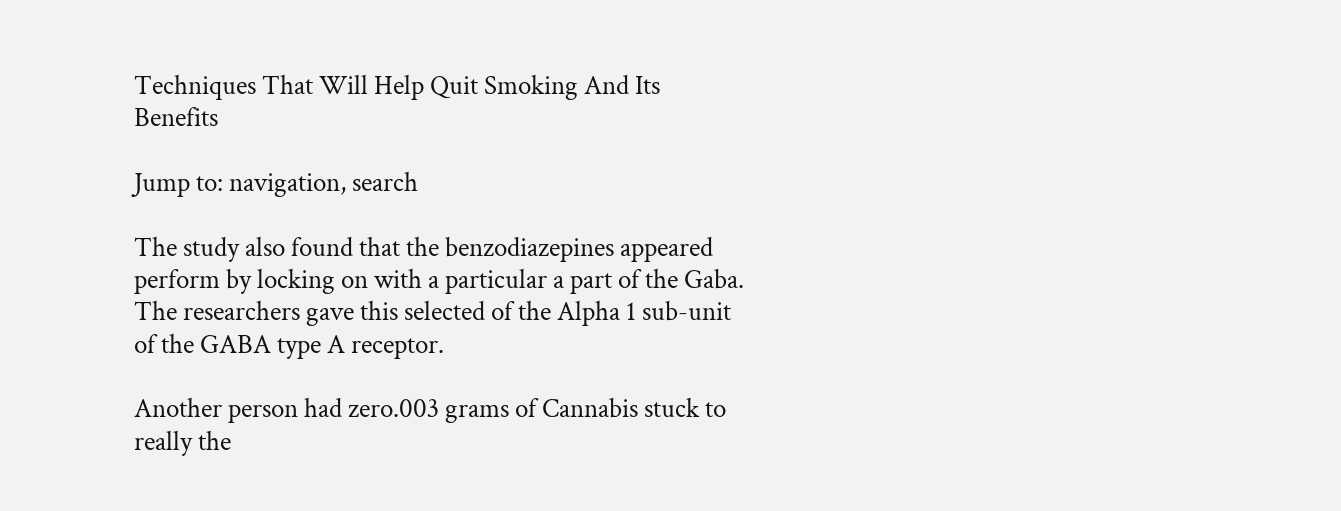Techniques That Will Help Quit Smoking And Its Benefits

Jump to: navigation, search

The study also found that the benzodiazepines appeared perform by locking on with a particular a part of the Gaba. The researchers gave this selected of the Alpha 1 sub-unit of the GABA type A receptor.

Another person had zero.003 grams of Cannabis stuck to really the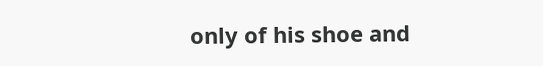only of his shoe and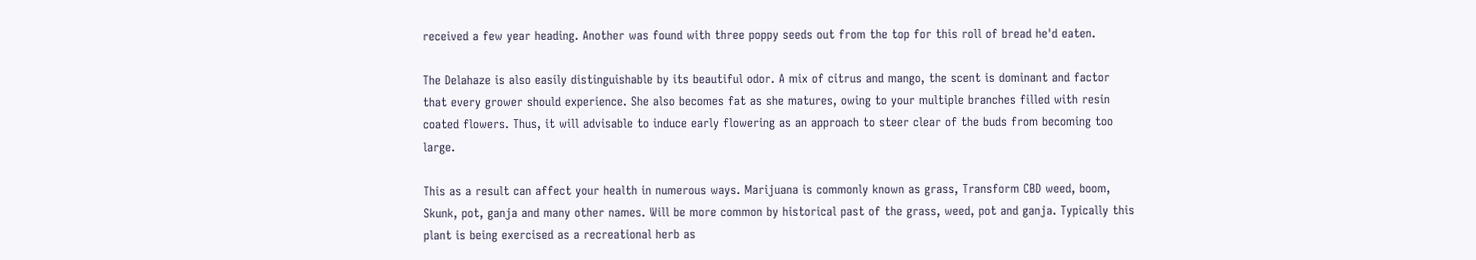received a few year heading. Another was found with three poppy seeds out from the top for this roll of bread he'd eaten.

The Delahaze is also easily distinguishable by its beautiful odor. A mix of citrus and mango, the scent is dominant and factor that every grower should experience. She also becomes fat as she matures, owing to your multiple branches filled with resin coated flowers. Thus, it will advisable to induce early flowering as an approach to steer clear of the buds from becoming too large.

This as a result can affect your health in numerous ways. Marijuana is commonly known as grass, Transform CBD weed, boom, Skunk, pot, ganja and many other names. Will be more common by historical past of the grass, weed, pot and ganja. Typically this plant is being exercised as a recreational herb as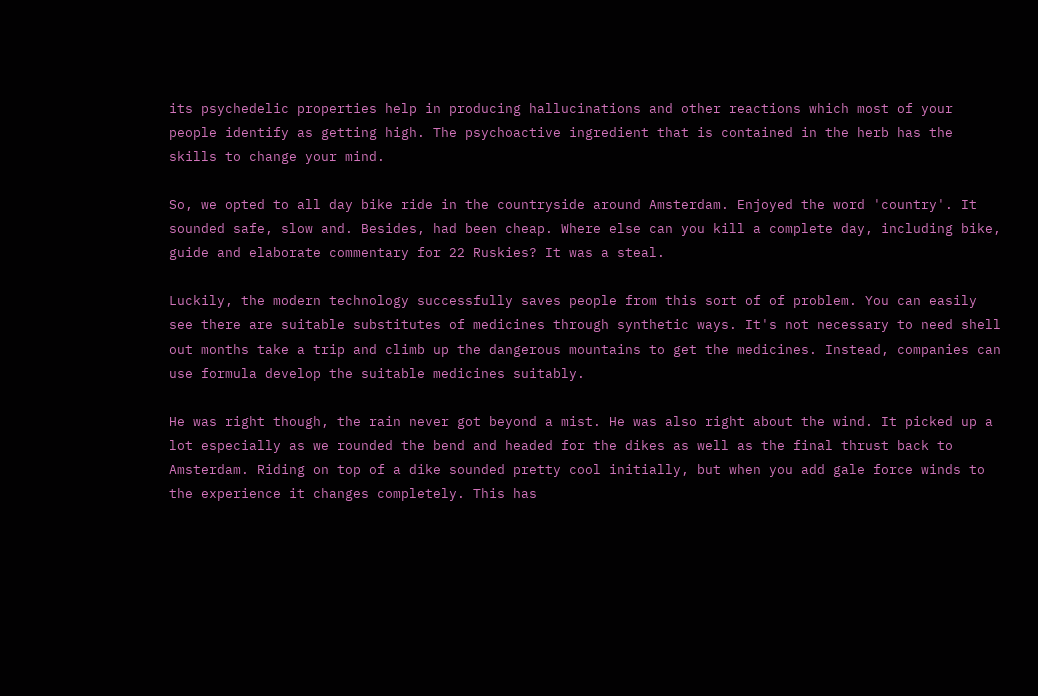its psychedelic properties help in producing hallucinations and other reactions which most of your people identify as getting high. The psychoactive ingredient that is contained in the herb has the skills to change your mind.

So, we opted to all day bike ride in the countryside around Amsterdam. Enjoyed the word 'country'. It sounded safe, slow and. Besides, had been cheap. Where else can you kill a complete day, including bike, guide and elaborate commentary for 22 Ruskies? It was a steal.

Luckily, the modern technology successfully saves people from this sort of of problem. You can easily see there are suitable substitutes of medicines through synthetic ways. It's not necessary to need shell out months take a trip and climb up the dangerous mountains to get the medicines. Instead, companies can use formula develop the suitable medicines suitably.

He was right though, the rain never got beyond a mist. He was also right about the wind. It picked up a lot especially as we rounded the bend and headed for the dikes as well as the final thrust back to Amsterdam. Riding on top of a dike sounded pretty cool initially, but when you add gale force winds to the experience it changes completely. This has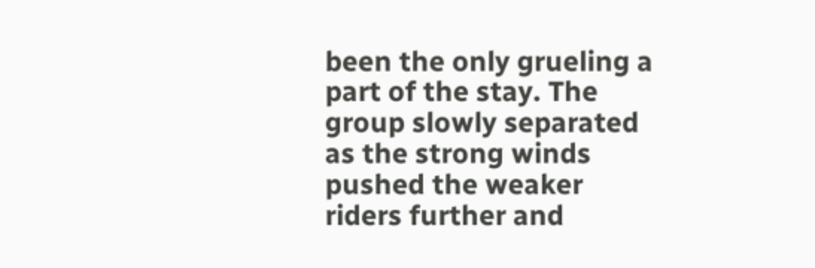been the only grueling a part of the stay. The group slowly separated as the strong winds pushed the weaker riders further and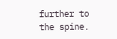further to the spine.